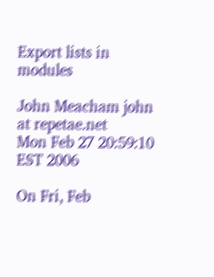Export lists in modules

John Meacham john at repetae.net
Mon Feb 27 20:59:10 EST 2006

On Fri, Feb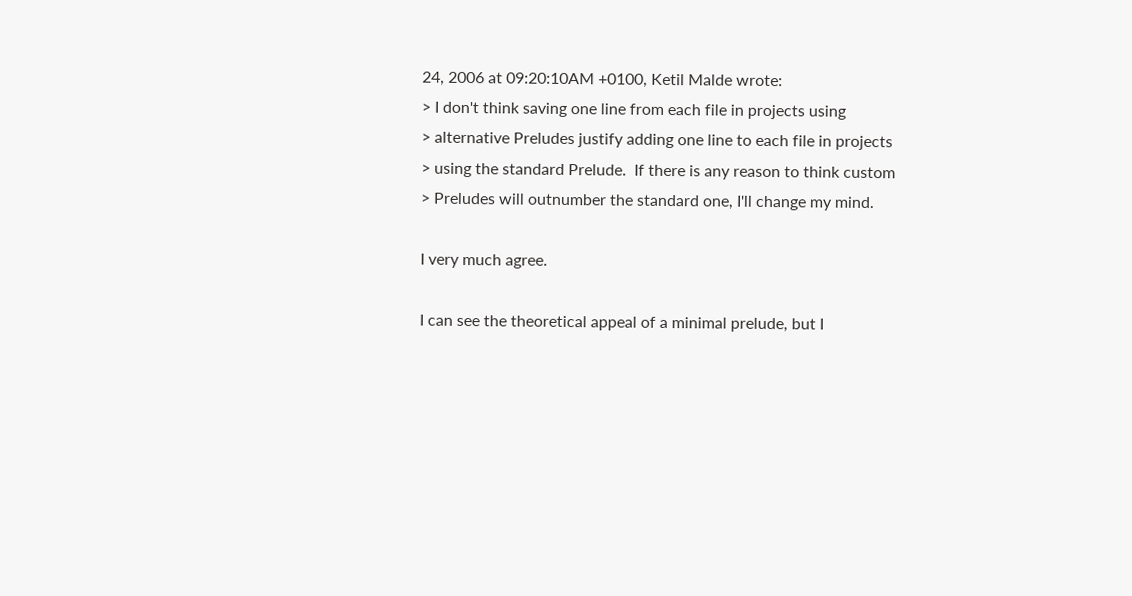24, 2006 at 09:20:10AM +0100, Ketil Malde wrote:
> I don't think saving one line from each file in projects using
> alternative Preludes justify adding one line to each file in projects
> using the standard Prelude.  If there is any reason to think custom
> Preludes will outnumber the standard one, I'll change my mind.

I very much agree.

I can see the theoretical appeal of a minimal prelude, but I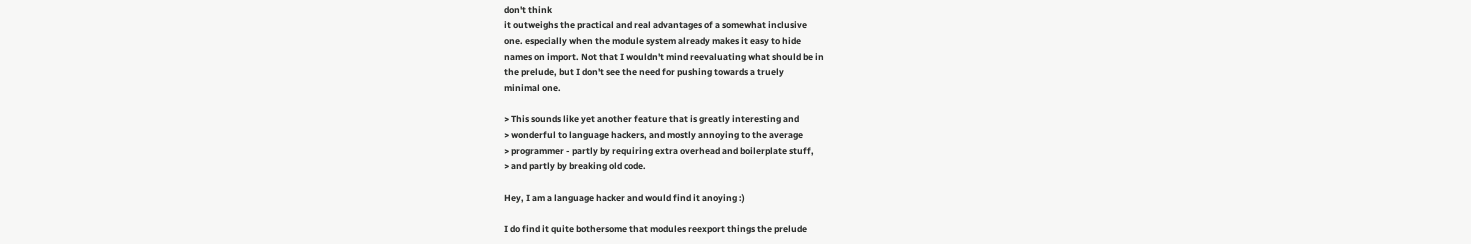don't think
it outweighs the practical and real advantages of a somewhat inclusive
one. especially when the module system already makes it easy to hide
names on import. Not that I wouldn't mind reevaluating what should be in
the prelude, but I don't see the need for pushing towards a truely
minimal one.

> This sounds like yet another feature that is greatly interesting and
> wonderful to language hackers, and mostly annoying to the average
> programmer - partly by requiring extra overhead and boilerplate stuff,
> and partly by breaking old code.

Hey, I am a language hacker and would find it anoying :)

I do find it quite bothersome that modules reexport things the prelude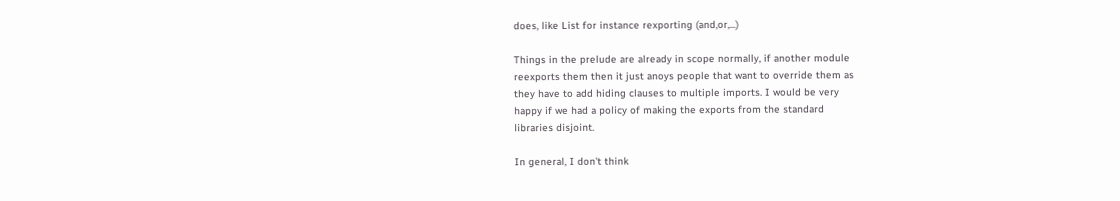does, like List for instance rexporting (and,or,...)

Things in the prelude are already in scope normally, if another module
reexports them then it just anoys people that want to override them as
they have to add hiding clauses to multiple imports. I would be very
happy if we had a policy of making the exports from the standard
libraries disjoint.

In general, I don't think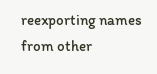reexporting names from other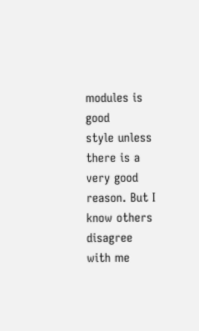modules is good
style unless there is a very good reason. But I know others disagree
with me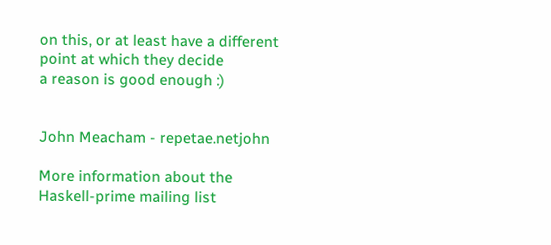on this, or at least have a different point at which they decide
a reason is good enough :)


John Meacham - repetae.netjohn

More information about the Haskell-prime mailing list